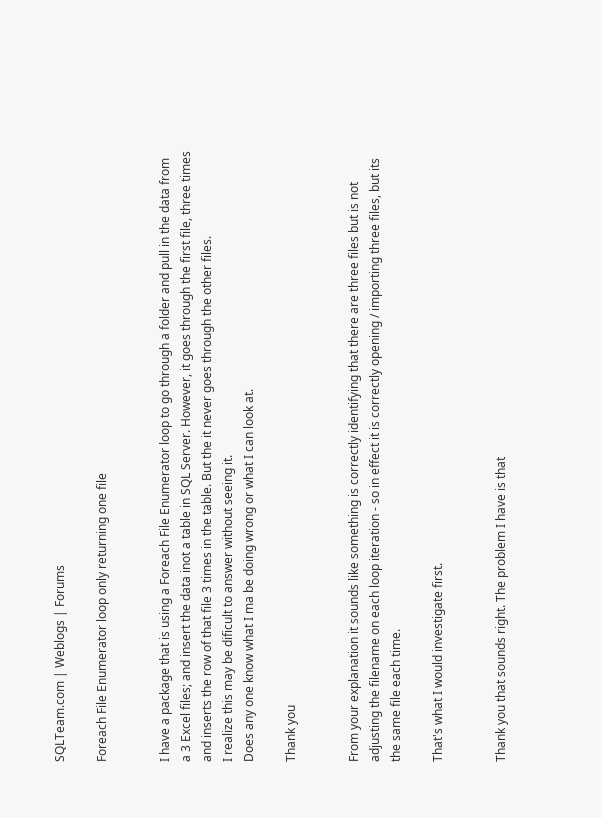SQLTeam.com | Weblogs | Forums

Foreach File Enumerator loop only returning one file


I have a package that is using a Foreach File Enumerator loop to go through a folder and pull in the data from a 3 Excel files; and insert the data inot a table in SQL Server. However, it goes through the first file, three times and inserts the row of that file 3 times in the table. But the it never goes through the other files.
I realize this may be dificult to answer without seeing it.
Does any one know what I ma be doing wrong or what I can look at.

Thank you


From your explanation it sounds like something is correctly identifying that there are three files but is not adjusting the filename on each loop iteration - so in effect it is correctly opening / importing three files, but its the same file each time.

That's what I would investigate first.


Thank you that sounds right. The problem I have is that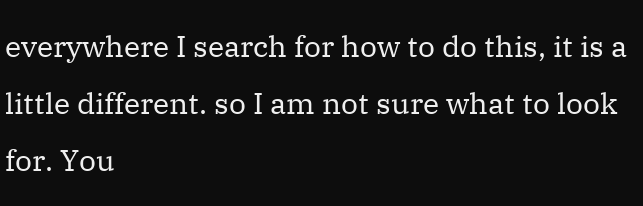everywhere I search for how to do this, it is a little different. so I am not sure what to look for. You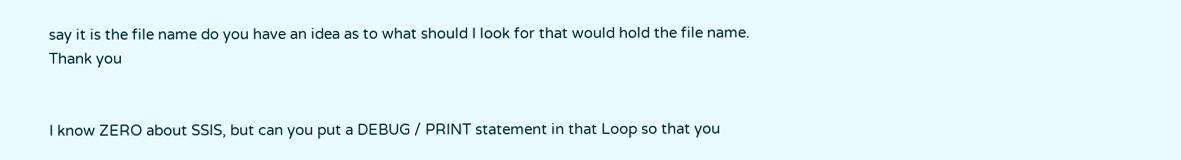say it is the file name do you have an idea as to what should I look for that would hold the file name.
Thank you


I know ZERO about SSIS, but can you put a DEBUG / PRINT statement in that Loop so that you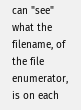can "see" what the filename, of the file enumerator, is on each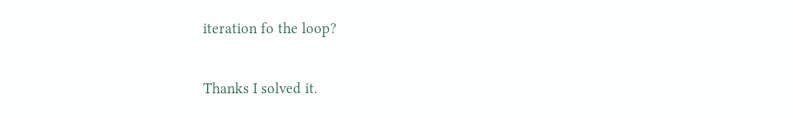iteration fo the loop?


Thanks I solved it.